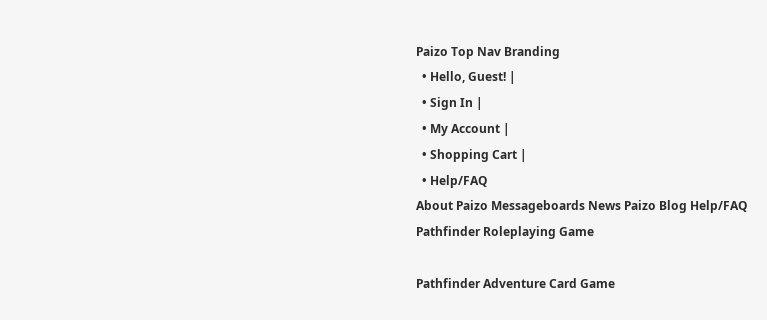Paizo Top Nav Branding
  • Hello, Guest! |
  • Sign In |
  • My Account |
  • Shopping Cart |
  • Help/FAQ
About Paizo Messageboards News Paizo Blog Help/FAQ
Pathfinder Roleplaying Game

Pathfinder Adventure Card Game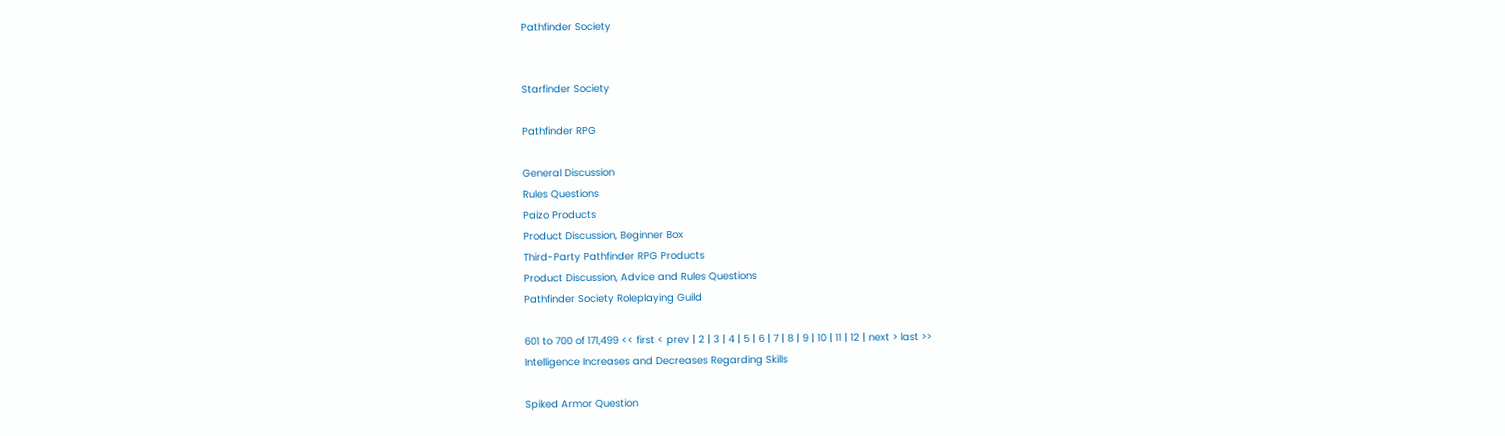Pathfinder Society


Starfinder Society

Pathfinder RPG

General Discussion
Rules Questions
Paizo Products
Product Discussion, Beginner Box
Third-Party Pathfinder RPG Products
Product Discussion, Advice and Rules Questions
Pathfinder Society Roleplaying Guild

601 to 700 of 171,499 << first < prev | 2 | 3 | 4 | 5 | 6 | 7 | 8 | 9 | 10 | 11 | 12 | next > last >>
Intelligence Increases and Decreases Regarding Skills

Spiked Armor Question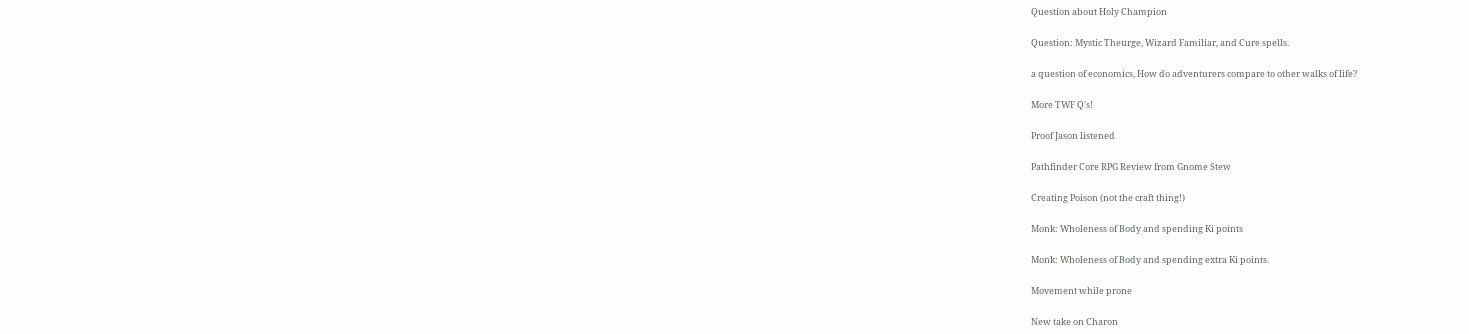Question about Holy Champion

Question: Mystic Theurge, Wizard Familiar, and Cure spells.

a question of economics, How do adventurers compare to other walks of life?

More TWF Q's!

Proof Jason listened

Pathfinder Core RPG Review from Gnome Stew

Creating Poison (not the craft thing!)

Monk: Wholeness of Body and spending Ki points

Monk: Wholeness of Body and spending extra Ki points.

Movement while prone

New take on Charon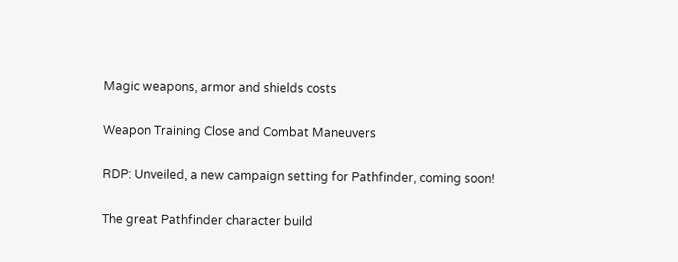Magic weapons, armor and shields costs

Weapon Training Close and Combat Maneuvers

RDP: Unveiled, a new campaign setting for Pathfinder, coming soon!

The great Pathfinder character build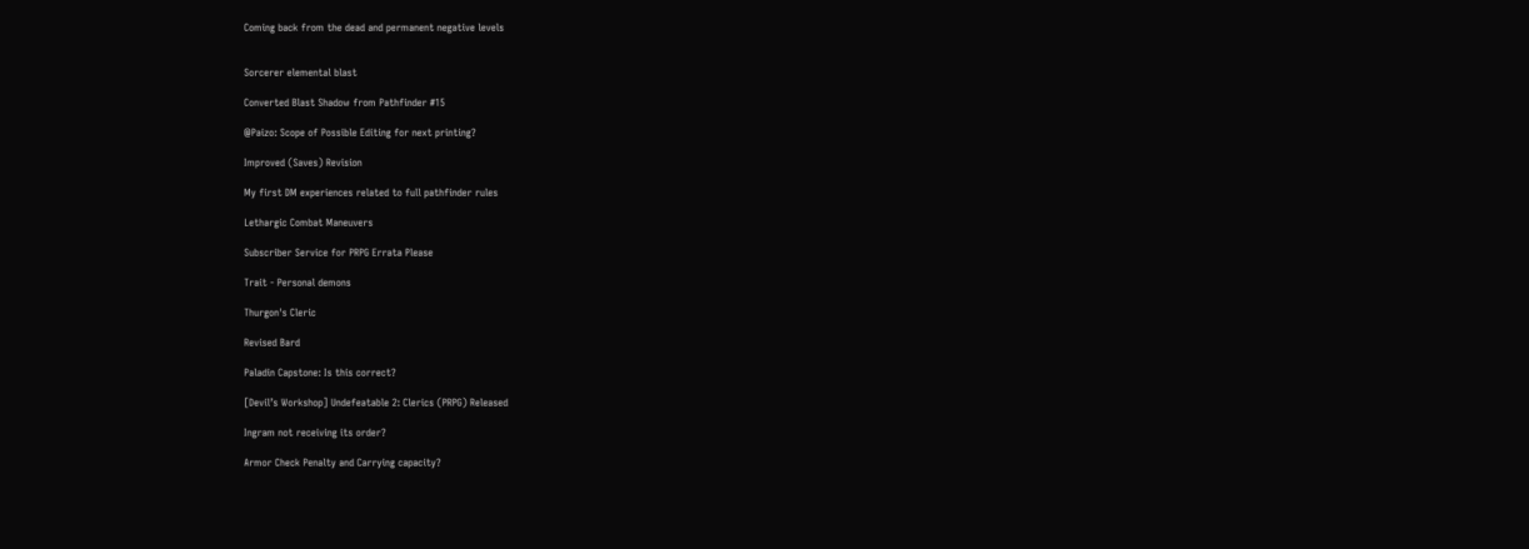Coming back from the dead and permanent negative levels


Sorcerer elemental blast

Converted Blast Shadow from Pathfinder #15

@Paizo: Scope of Possible Editing for next printing?

Improved (Saves) Revision

My first DM experiences related to full pathfinder rules

Lethargic Combat Maneuvers

Subscriber Service for PRPG Errata Please

Trait - Personal demons

Thurgon's Cleric

Revised Bard

Paladin Capstone: Is this correct?

[Devil’s Workshop] Undefeatable 2: Clerics (PRPG) Released

Ingram not receiving its order?

Armor Check Penalty and Carrying capacity?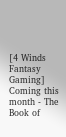[4 Winds Fantasy Gaming] Coming this month - The Book of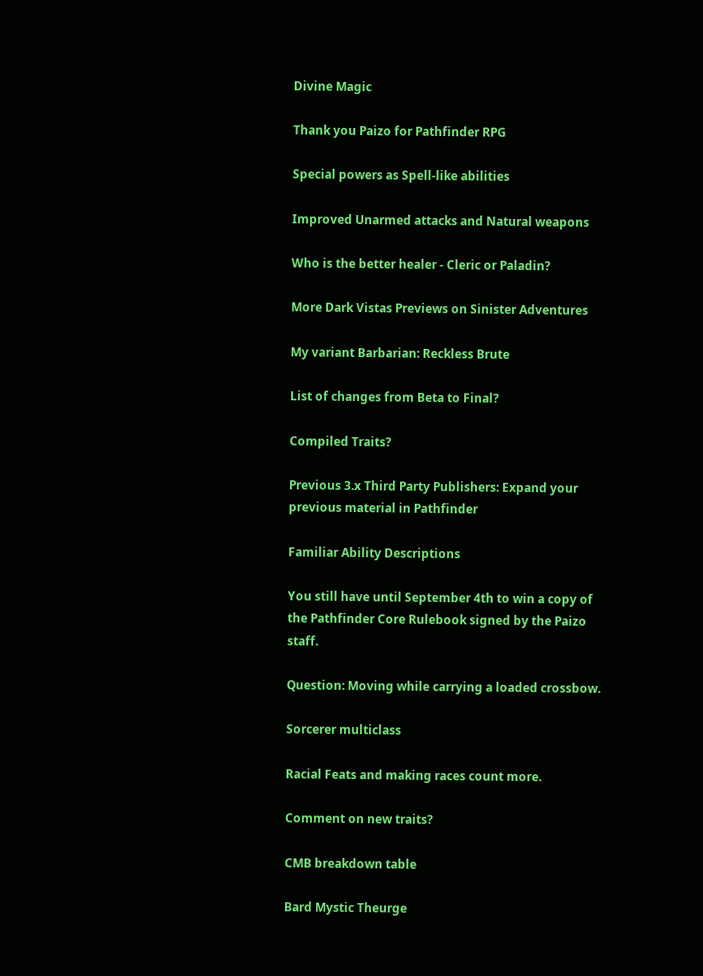Divine Magic

Thank you Paizo for Pathfinder RPG

Special powers as Spell-like abilities

Improved Unarmed attacks and Natural weapons

Who is the better healer - Cleric or Paladin?

More Dark Vistas Previews on Sinister Adventures

My variant Barbarian: Reckless Brute

List of changes from Beta to Final?

Compiled Traits?

Previous 3.x Third Party Publishers: Expand your previous material in Pathfinder

Familiar Ability Descriptions

You still have until September 4th to win a copy of the Pathfinder Core Rulebook signed by the Paizo staff.

Question: Moving while carrying a loaded crossbow.

Sorcerer multiclass

Racial Feats and making races count more.

Comment on new traits?

CMB breakdown table

Bard Mystic Theurge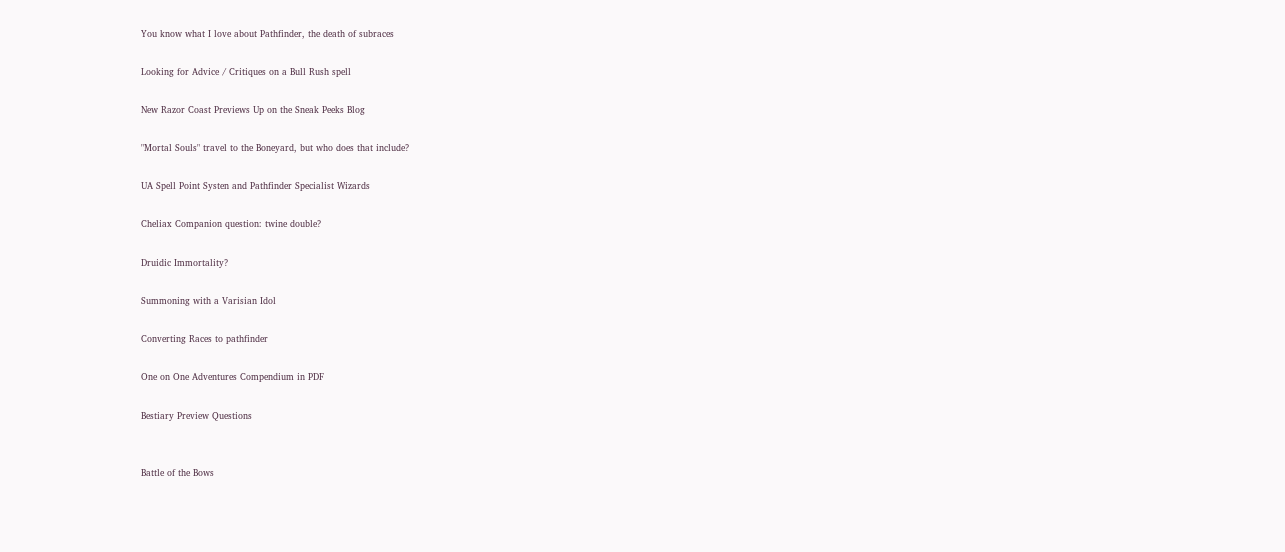You know what I love about Pathfinder, the death of subraces

Looking for Advice / Critiques on a Bull Rush spell

New Razor Coast Previews Up on the Sneak Peeks Blog

"Mortal Souls" travel to the Boneyard, but who does that include?

UA Spell Point Systen and Pathfinder Specialist Wizards

Cheliax Companion question: twine double?

Druidic Immortality?

Summoning with a Varisian Idol

Converting Races to pathfinder

One on One Adventures Compendium in PDF

Bestiary Preview Questions


Battle of the Bows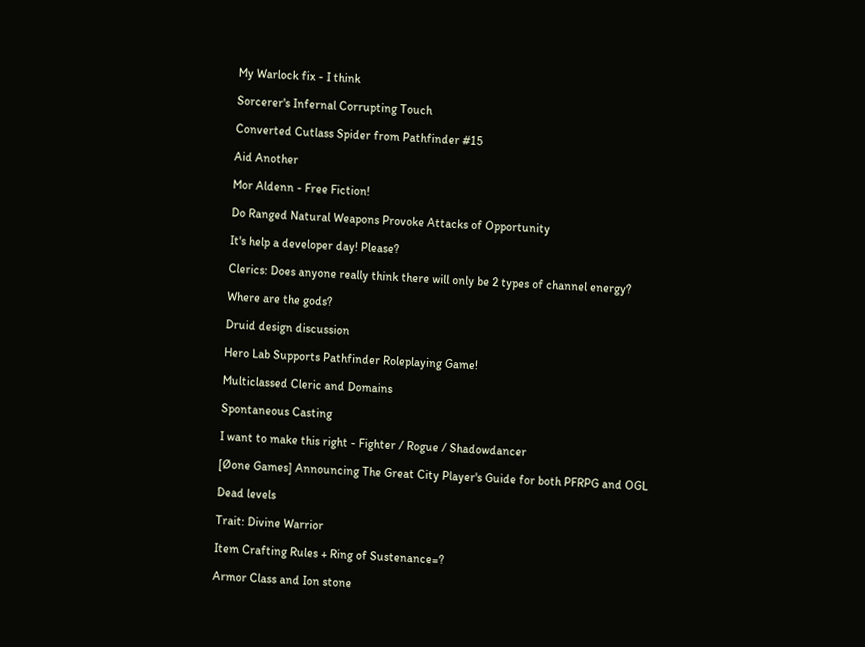My Warlock fix - I think

Sorcerer's Infernal Corrupting Touch

Converted Cutlass Spider from Pathfinder #15

Aid Another

Mor Aldenn - Free Fiction!

Do Ranged Natural Weapons Provoke Attacks of Opportunity

It's help a developer day! Please?

Clerics: Does anyone really think there will only be 2 types of channel energy?

Where are the gods?

Druid design discussion

Hero Lab Supports Pathfinder Roleplaying Game!

Multiclassed Cleric and Domains

Spontaneous Casting

I want to make this right - Fighter / Rogue / Shadowdancer

[Øone Games] Announcing The Great City Player's Guide for both PFRPG and OGL

Dead levels

Trait: Divine Warrior

Item Crafting Rules + Ring of Sustenance=?

Armor Class and Ion stone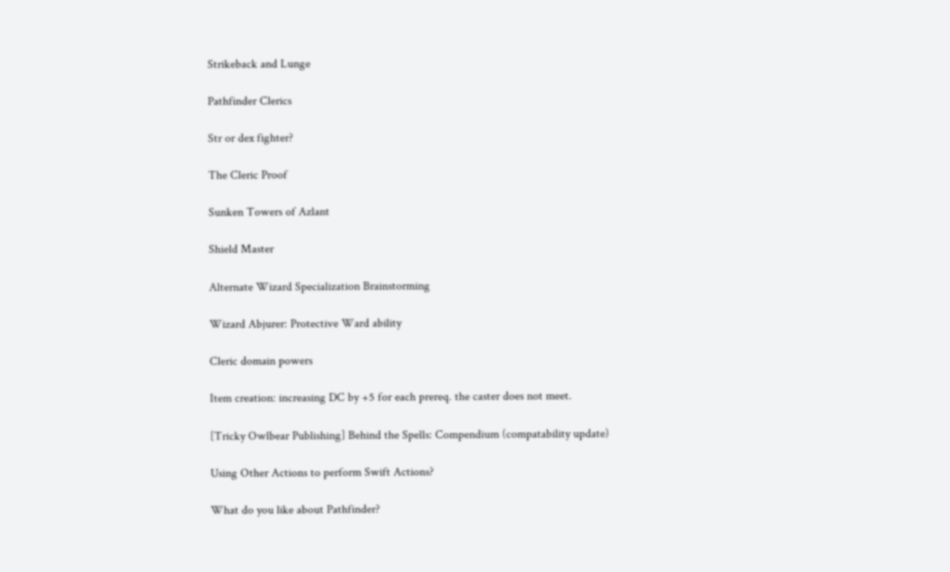Strikeback and Lunge

Pathfinder Clerics

Str or dex fighter?

The Cleric Proof

Sunken Towers of Azlant

Shield Master

Alternate Wizard Specialization Brainstorming

Wizard Abjurer: Protective Ward ability

Cleric domain powers

Item creation: increasing DC by +5 for each prereq. the caster does not meet.

[Tricky Owlbear Publishing] Behind the Spells: Compendium (compatability update)

Using Other Actions to perform Swift Actions?

What do you like about Pathfinder?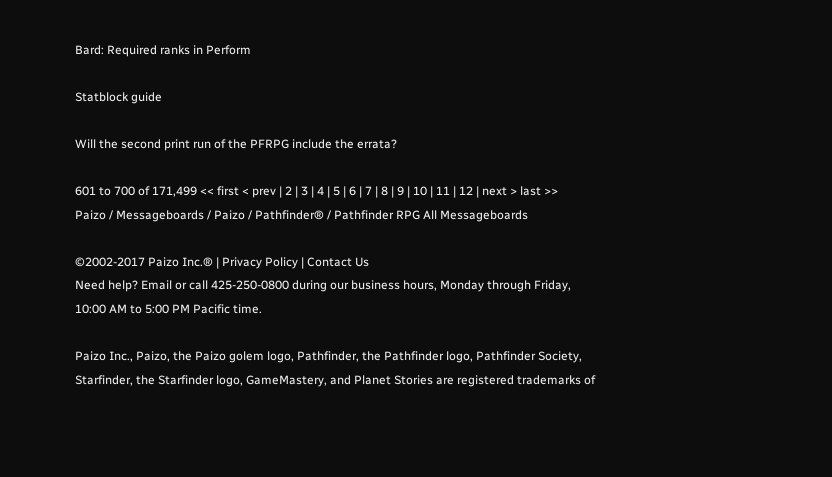Bard: Required ranks in Perform

Statblock guide

Will the second print run of the PFRPG include the errata?

601 to 700 of 171,499 << first < prev | 2 | 3 | 4 | 5 | 6 | 7 | 8 | 9 | 10 | 11 | 12 | next > last >>
Paizo / Messageboards / Paizo / Pathfinder® / Pathfinder RPG All Messageboards

©2002-2017 Paizo Inc.® | Privacy Policy | Contact Us
Need help? Email or call 425-250-0800 during our business hours, Monday through Friday, 10:00 AM to 5:00 PM Pacific time.

Paizo Inc., Paizo, the Paizo golem logo, Pathfinder, the Pathfinder logo, Pathfinder Society, Starfinder, the Starfinder logo, GameMastery, and Planet Stories are registered trademarks of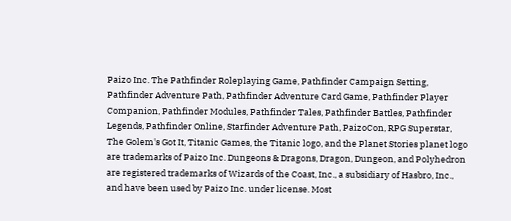Paizo Inc. The Pathfinder Roleplaying Game, Pathfinder Campaign Setting, Pathfinder Adventure Path, Pathfinder Adventure Card Game, Pathfinder Player Companion, Pathfinder Modules, Pathfinder Tales, Pathfinder Battles, Pathfinder Legends, Pathfinder Online, Starfinder Adventure Path, PaizoCon, RPG Superstar, The Golem's Got It, Titanic Games, the Titanic logo, and the Planet Stories planet logo are trademarks of Paizo Inc. Dungeons & Dragons, Dragon, Dungeon, and Polyhedron are registered trademarks of Wizards of the Coast, Inc., a subsidiary of Hasbro, Inc., and have been used by Paizo Inc. under license. Most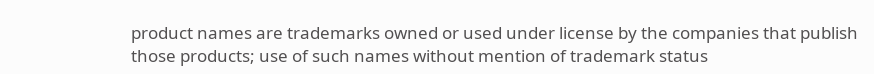product names are trademarks owned or used under license by the companies that publish those products; use of such names without mention of trademark status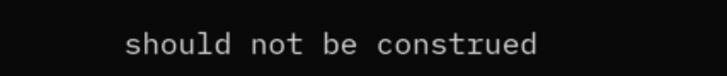should not be construed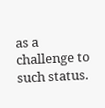as a challenge to such status.